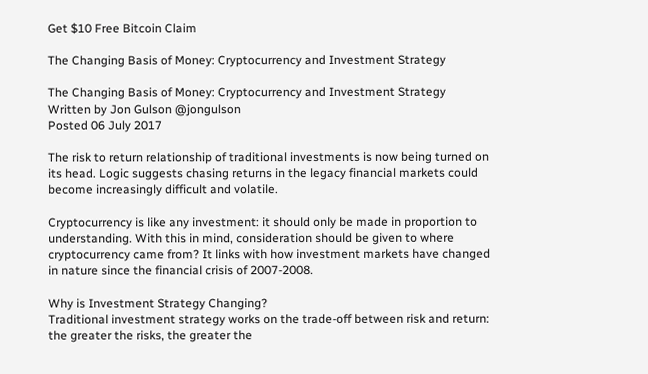Get $10 Free Bitcoin Claim

The Changing Basis of Money: Cryptocurrency and Investment Strategy

The Changing Basis of Money: Cryptocurrency and Investment Strategy
Written by Jon Gulson @jongulson
Posted 06 July 2017

The risk to return relationship of traditional investments is now being turned on its head. Logic suggests chasing returns in the legacy financial markets could become increasingly difficult and volatile.

Cryptocurrency is like any investment: it should only be made in proportion to understanding. With this in mind, consideration should be given to where cryptocurrency came from? It links with how investment markets have changed in nature since the financial crisis of 2007-2008.

Why is Investment Strategy Changing?
Traditional investment strategy works on the trade-off between risk and return: the greater the risks, the greater the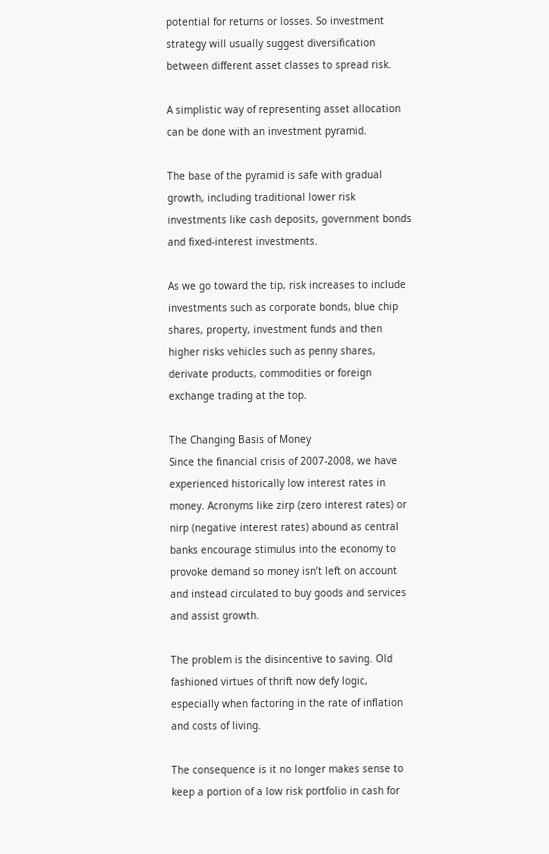potential for returns or losses. So investment strategy will usually suggest diversification between different asset classes to spread risk.

A simplistic way of representing asset allocation can be done with an investment pyramid.

The base of the pyramid is safe with gradual growth, including traditional lower risk investments like cash deposits, government bonds and fixed-interest investments.

As we go toward the tip, risk increases to include investments such as corporate bonds, blue chip shares, property, investment funds and then higher risks vehicles such as penny shares, derivate products, commodities or foreign exchange trading at the top.

The Changing Basis of Money
Since the financial crisis of 2007-2008, we have experienced historically low interest rates in money. Acronyms like zirp (zero interest rates) or nirp (negative interest rates) abound as central banks encourage stimulus into the economy to provoke demand so money isn’t left on account and instead circulated to buy goods and services and assist growth.

The problem is the disincentive to saving. Old fashioned virtues of thrift now defy logic, especially when factoring in the rate of inflation and costs of living.

The consequence is it no longer makes sense to keep a portion of a low risk portfolio in cash for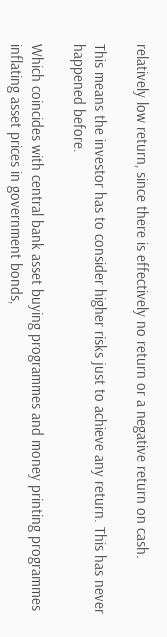relatively low return, since there is effectively no return or a negative return on cash.

This means the investor has to consider higher risks just to achieve any return. This has never happened before.

Which coincides with central bank asset buying programmes and money printing programmes inflating asset prices in government bonds,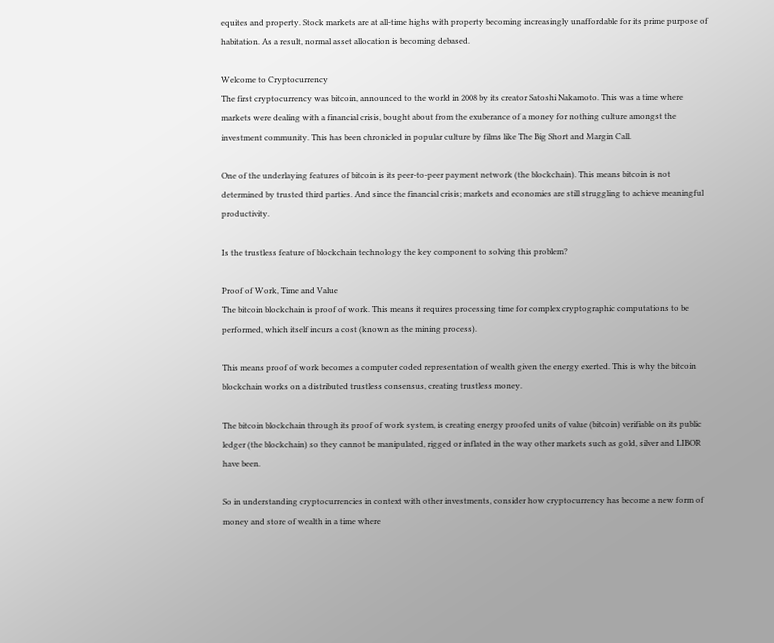equites and property. Stock markets are at all-time highs with property becoming increasingly unaffordable for its prime purpose of habitation. As a result, normal asset allocation is becoming debased.

Welcome to Cryptocurrency
The first cryptocurrency was bitcoin, announced to the world in 2008 by its creator Satoshi Nakamoto. This was a time where markets were dealing with a financial crisis, bought about from the exuberance of a money for nothing culture amongst the investment community. This has been chronicled in popular culture by films like The Big Short and Margin Call.

One of the underlaying features of bitcoin is its peer-to-peer payment network (the blockchain). This means bitcoin is not determined by trusted third parties. And since the financial crisis; markets and economies are still struggling to achieve meaningful productivity.

Is the trustless feature of blockchain technology the key component to solving this problem?

Proof of Work, Time and Value
The bitcoin blockchain is proof of work. This means it requires processing time for complex cryptographic computations to be performed, which itself incurs a cost (known as the mining process).

This means proof of work becomes a computer coded representation of wealth given the energy exerted. This is why the bitcoin blockchain works on a distributed trustless consensus, creating trustless money.

The bitcoin blockchain through its proof of work system, is creating energy proofed units of value (bitcoin) verifiable on its public ledger (the blockchain) so they cannot be manipulated, rigged or inflated in the way other markets such as gold, silver and LIBOR have been.

So in understanding cryptocurrencies in context with other investments, consider how cryptocurrency has become a new form of money and store of wealth in a time where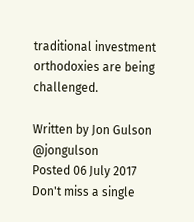traditional investment orthodoxies are being challenged.

Written by Jon Gulson @jongulson
Posted 06 July 2017
Don't miss a single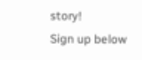story!
Sign up below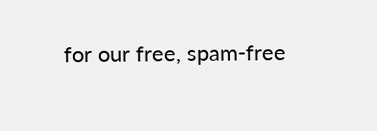for our free, spam-free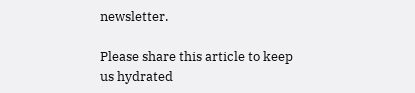newsletter.

Please share this article to keep us hydrated